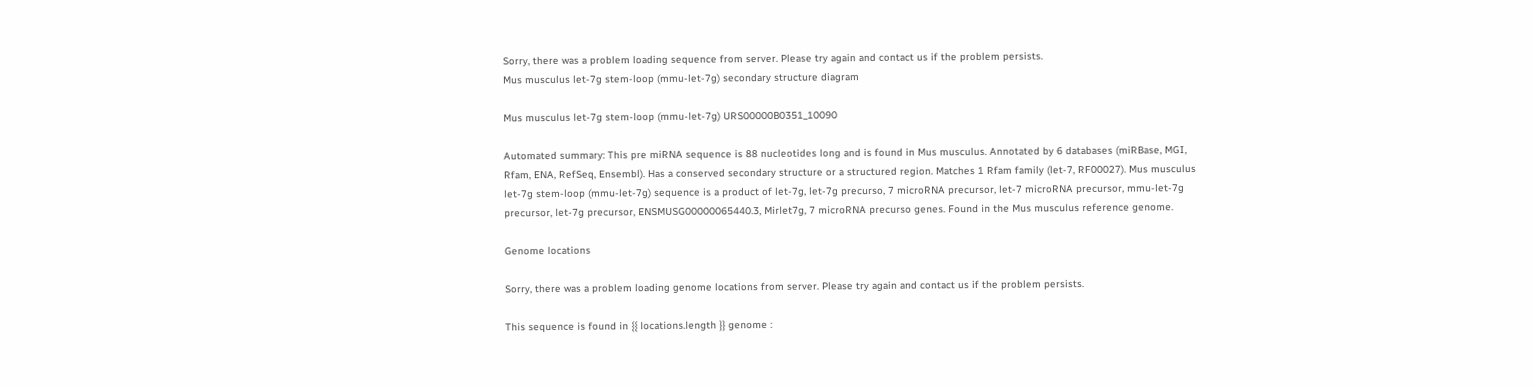Sorry, there was a problem loading sequence from server. Please try again and contact us if the problem persists.
Mus musculus let-7g stem-loop (mmu-let-7g) secondary structure diagram

Mus musculus let-7g stem-loop (mmu-let-7g) URS00000B0351_10090

Automated summary: This pre miRNA sequence is 88 nucleotides long and is found in Mus musculus. Annotated by 6 databases (miRBase, MGI, Rfam, ENA, RefSeq, Ensembl). Has a conserved secondary structure or a structured region. Matches 1 Rfam family (let-7, RF00027). Mus musculus let-7g stem-loop (mmu-let-7g) sequence is a product of let-7g, let-7g precurso, 7 microRNA precursor, let-7 microRNA precursor, mmu-let-7g precursor, let-7g precursor, ENSMUSG00000065440.3, Mirlet7g, 7 microRNA precurso genes. Found in the Mus musculus reference genome.

Genome locations

Sorry, there was a problem loading genome locations from server. Please try again and contact us if the problem persists.

This sequence is found in {{ locations.length }} genome :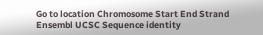Go to location Chromosome Start End Strand Ensembl UCSC Sequence identity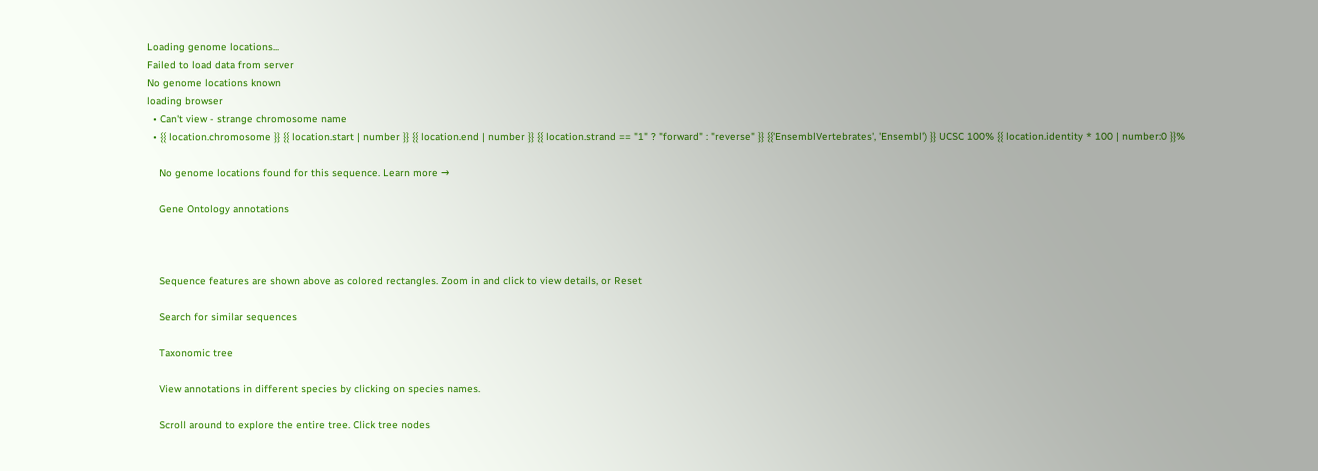Loading genome locations...
Failed to load data from server
No genome locations known
loading browser
  • Can't view - strange chromosome name
  • {{ location.chromosome }} {{ location.start | number }} {{ location.end | number }} {{ location.strand == "1" ? "forward" : "reverse" }} {{'EnsemblVertebrates', 'Ensembl') }} UCSC 100% {{ location.identity * 100 | number:0 }}%

    No genome locations found for this sequence. Learn more →

    Gene Ontology annotations



    Sequence features are shown above as colored rectangles. Zoom in and click to view details, or Reset

    Search for similar sequences

    Taxonomic tree

    View annotations in different species by clicking on species names.

    Scroll around to explore the entire tree. Click tree nodes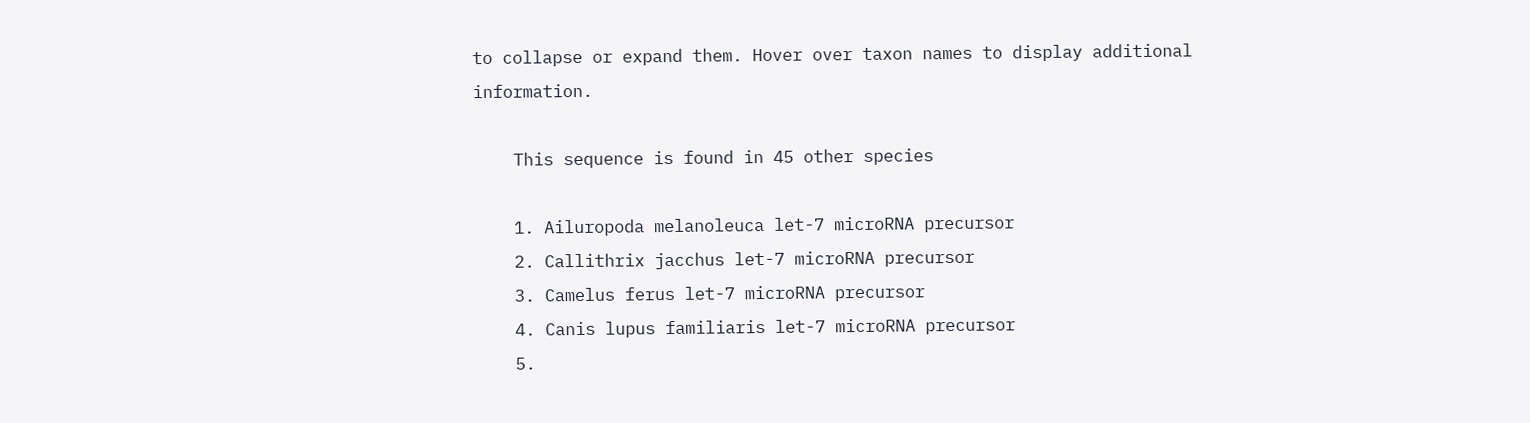to collapse or expand them. Hover over taxon names to display additional information.

    This sequence is found in 45 other species

    1. Ailuropoda melanoleuca let-7 microRNA precursor
    2. Callithrix jacchus let-7 microRNA precursor
    3. Camelus ferus let-7 microRNA precursor
    4. Canis lupus familiaris let-7 microRNA precursor
    5.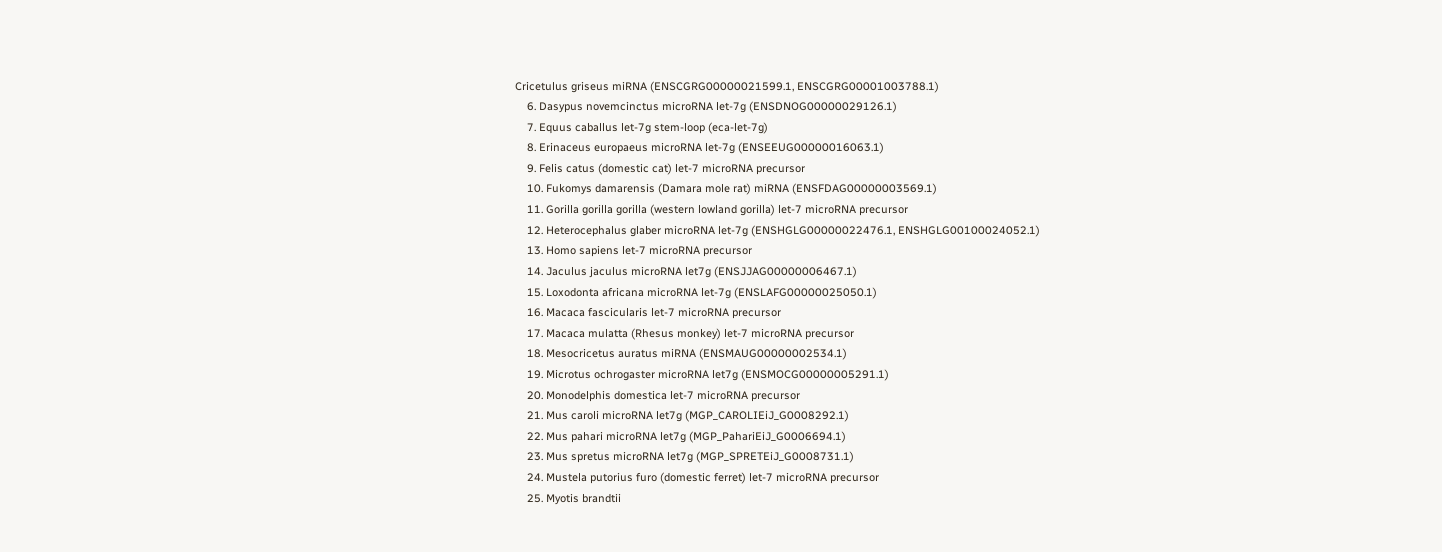Cricetulus griseus miRNA (ENSCGRG00000021599.1, ENSCGRG00001003788.1)
    6. Dasypus novemcinctus microRNA let-7g (ENSDNOG00000029126.1)
    7. Equus caballus let-7g stem-loop (eca-let-7g)
    8. Erinaceus europaeus microRNA let-7g (ENSEEUG00000016063.1)
    9. Felis catus (domestic cat) let-7 microRNA precursor
    10. Fukomys damarensis (Damara mole rat) miRNA (ENSFDAG00000003569.1)
    11. Gorilla gorilla gorilla (western lowland gorilla) let-7 microRNA precursor
    12. Heterocephalus glaber microRNA let-7g (ENSHGLG00000022476.1, ENSHGLG00100024052.1)
    13. Homo sapiens let-7 microRNA precursor
    14. Jaculus jaculus microRNA let7g (ENSJJAG00000006467.1)
    15. Loxodonta africana microRNA let-7g (ENSLAFG00000025050.1)
    16. Macaca fascicularis let-7 microRNA precursor
    17. Macaca mulatta (Rhesus monkey) let-7 microRNA precursor
    18. Mesocricetus auratus miRNA (ENSMAUG00000002534.1)
    19. Microtus ochrogaster microRNA let7g (ENSMOCG00000005291.1)
    20. Monodelphis domestica let-7 microRNA precursor
    21. Mus caroli microRNA let7g (MGP_CAROLIEiJ_G0008292.1)
    22. Mus pahari microRNA let7g (MGP_PahariEiJ_G0006694.1)
    23. Mus spretus microRNA let7g (MGP_SPRETEiJ_G0008731.1)
    24. Mustela putorius furo (domestic ferret) let-7 microRNA precursor
    25. Myotis brandtii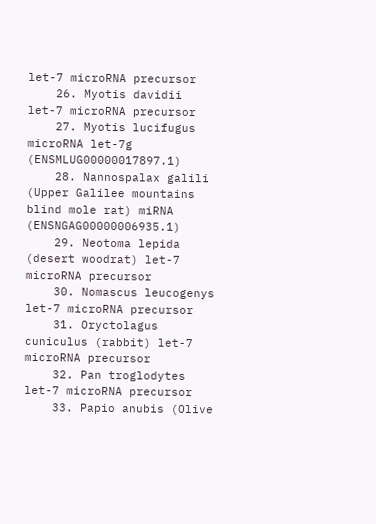let-7 microRNA precursor
    26. Myotis davidii let-7 microRNA precursor
    27. Myotis lucifugus microRNA let-7g (ENSMLUG00000017897.1)
    28. Nannospalax galili (Upper Galilee mountains blind mole rat) miRNA (ENSNGAG00000006935.1)
    29. Neotoma lepida (desert woodrat) let-7 microRNA precursor
    30. Nomascus leucogenys let-7 microRNA precursor
    31. Oryctolagus cuniculus (rabbit) let-7 microRNA precursor
    32. Pan troglodytes let-7 microRNA precursor
    33. Papio anubis (Olive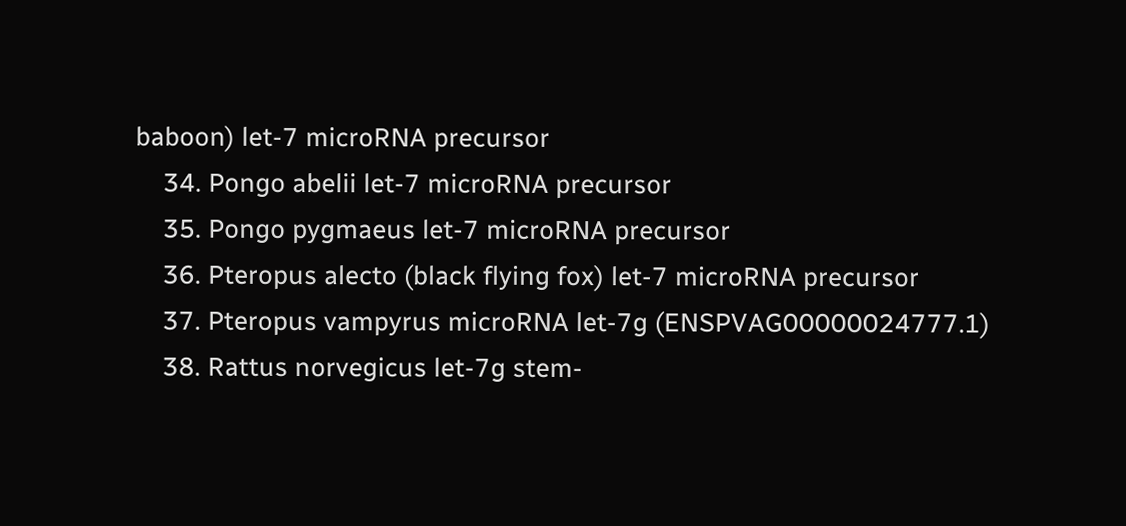baboon) let-7 microRNA precursor
    34. Pongo abelii let-7 microRNA precursor
    35. Pongo pygmaeus let-7 microRNA precursor
    36. Pteropus alecto (black flying fox) let-7 microRNA precursor
    37. Pteropus vampyrus microRNA let-7g (ENSPVAG00000024777.1)
    38. Rattus norvegicus let-7g stem-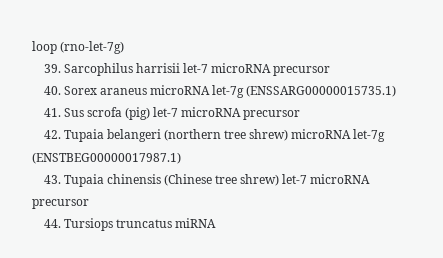loop (rno-let-7g)
    39. Sarcophilus harrisii let-7 microRNA precursor
    40. Sorex araneus microRNA let-7g (ENSSARG00000015735.1)
    41. Sus scrofa (pig) let-7 microRNA precursor
    42. Tupaia belangeri (northern tree shrew) microRNA let-7g (ENSTBEG00000017987.1)
    43. Tupaia chinensis (Chinese tree shrew) let-7 microRNA precursor
    44. Tursiops truncatus miRNA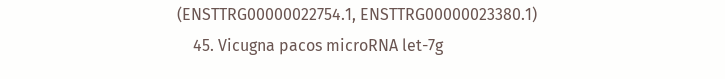(ENSTTRG00000022754.1, ENSTTRG00000023380.1)
    45. Vicugna pacos microRNA let-7g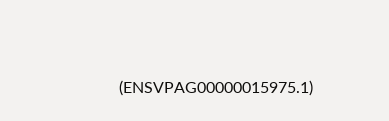(ENSVPAG00000015975.1)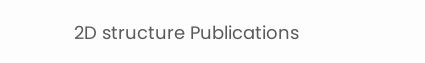2D structure Publications